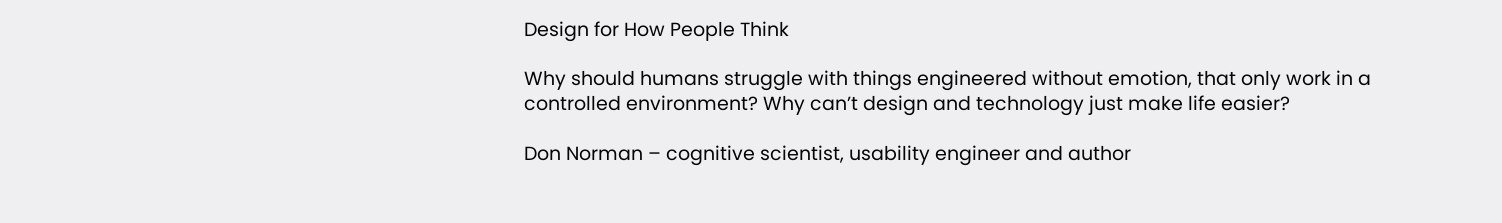Design for How People Think

Why should humans struggle with things engineered without emotion, that only work in a controlled environment? Why can’t design and technology just make life easier?

Don Norman – cognitive scientist, usability engineer and author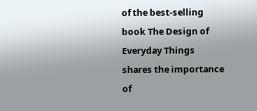of the best-selling book The Design of Everyday Things shares the importance of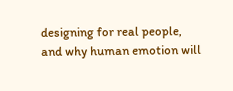designing for real people, and why human emotion will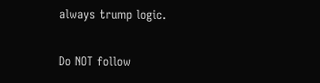always trump logic.

Do NOT follow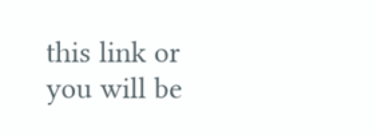this link or you will be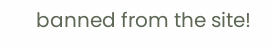banned from the site!